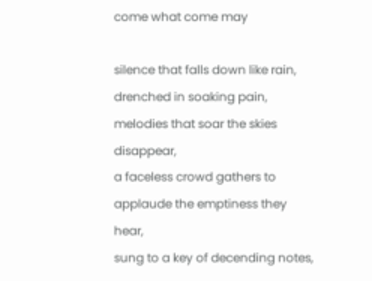come what come may

silence that falls down like rain,
drenched in soaking pain,
melodies that soar the skies disappear,
a faceless crowd gathers to applaude the emptiness they hear,
sung to a key of decending notes,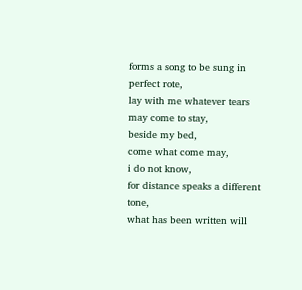forms a song to be sung in perfect rote,
lay with me whatever tears may come to stay,
beside my bed,
come what come may,
i do not know,
for distance speaks a different tone,
what has been written will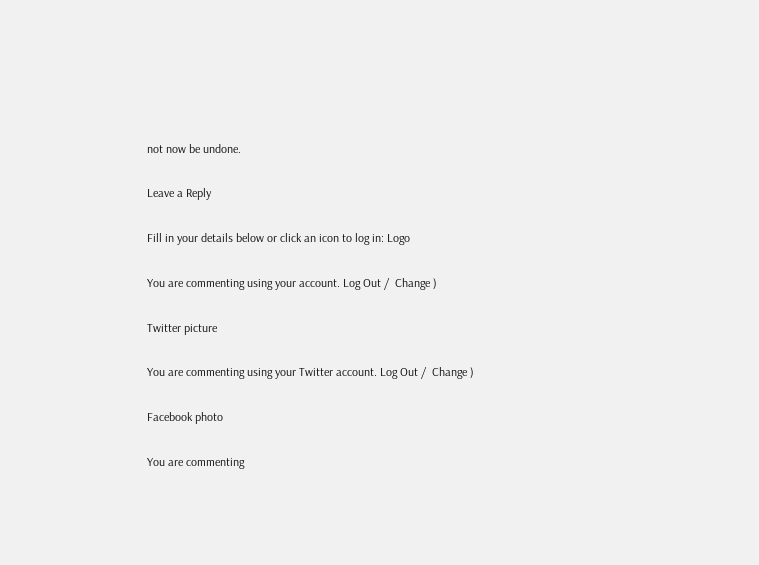not now be undone.

Leave a Reply

Fill in your details below or click an icon to log in: Logo

You are commenting using your account. Log Out /  Change )

Twitter picture

You are commenting using your Twitter account. Log Out /  Change )

Facebook photo

You are commenting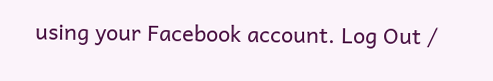using your Facebook account. Log Out /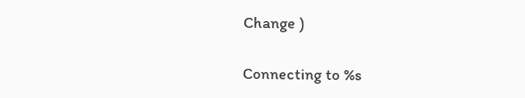Change )

Connecting to %s